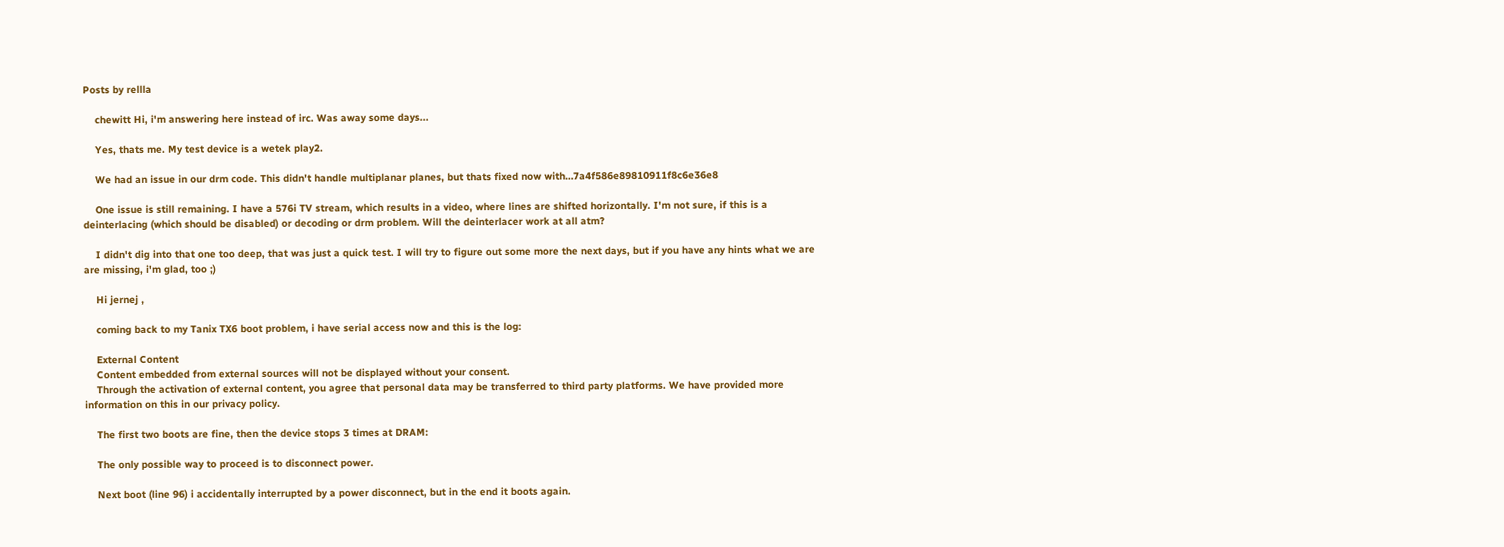Posts by rellla

    chewitt Hi, i'm answering here instead of irc. Was away some days...

    Yes, thats me. My test device is a wetek play2.

    We had an issue in our drm code. This didn't handle multiplanar planes, but thats fixed now with…7a4f586e89810911f8c6e36e8

    One issue is still remaining. I have a 576i TV stream, which results in a video, where lines are shifted horizontally. I'm not sure, if this is a deinterlacing (which should be disabled) or decoding or drm problem. Will the deinterlacer work at all atm?

    I didn't dig into that one too deep, that was just a quick test. I will try to figure out some more the next days, but if you have any hints what we are are missing, i'm glad, too ;)

    Hi jernej ,

    coming back to my Tanix TX6 boot problem, i have serial access now and this is the log:

    External Content
    Content embedded from external sources will not be displayed without your consent.
    Through the activation of external content, you agree that personal data may be transferred to third party platforms. We have provided more information on this in our privacy policy.

    The first two boots are fine, then the device stops 3 times at DRAM:

    The only possible way to proceed is to disconnect power.

    Next boot (line 96) i accidentally interrupted by a power disconnect, but in the end it boots again.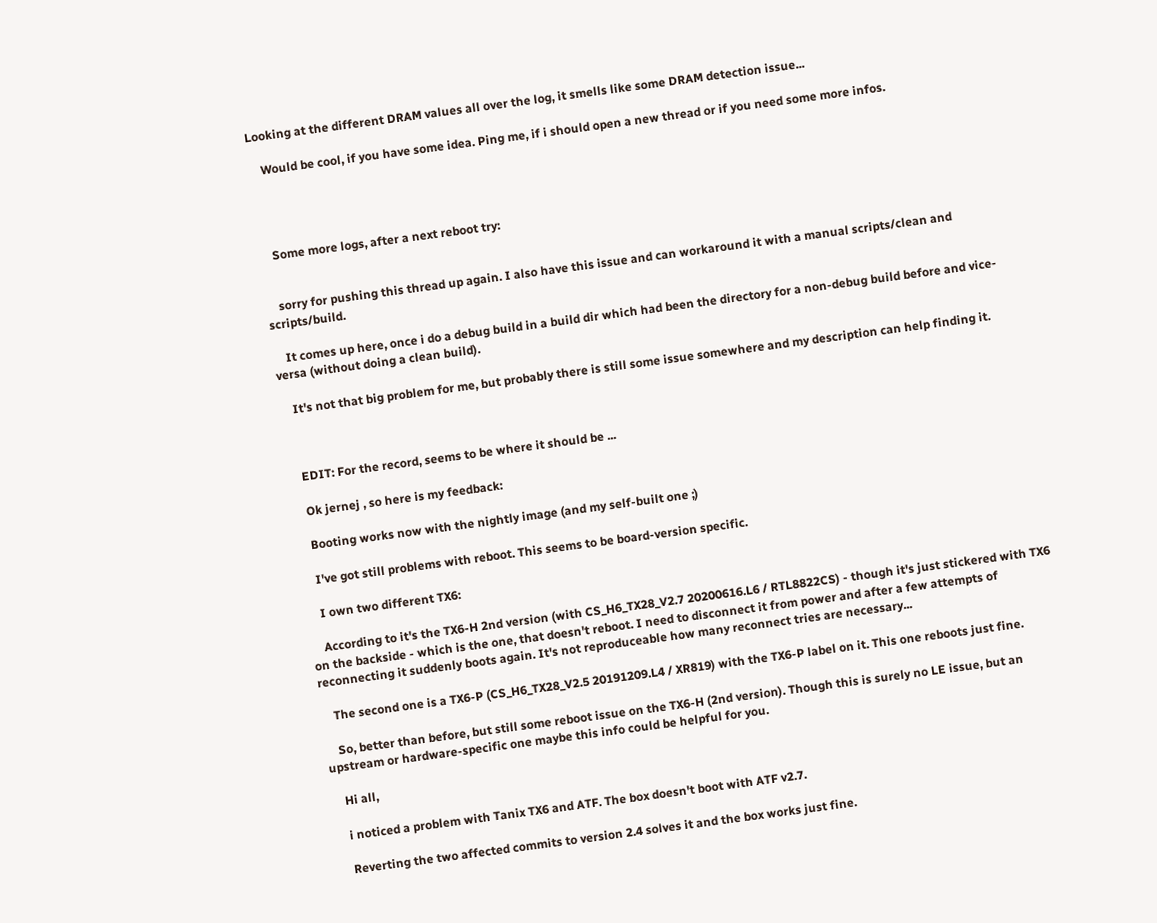Looking at the different DRAM values all over the log, it smells like some DRAM detection issue...

    Would be cool, if you have some idea. Ping me, if i should open a new thread or if you need some more infos.




    Some more logs, after a next reboot try:


    sorry for pushing this thread up again. I also have this issue and can workaround it with a manual scripts/clean and scripts/build.

    It comes up here, once i do a debug build in a build dir which had been the directory for a non-debug build before and vice-versa (without doing a clean build).

    It's not that big problem for me, but probably there is still some issue somewhere and my description can help finding it.



    EDIT: For the record, seems to be where it should be ...

    Ok jernej , so here is my feedback:

    Booting works now with the nightly image (and my self-built one ;)

    I've got still problems with reboot. This seems to be board-version specific.

    I own two different TX6:

    According to it's the TX6-H 2nd version (with CS_H6_TX28_V2.7 20200616.L6 / RTL8822CS) - though it's just stickered with TX6 on the backside - which is the one, that doesn't reboot. I need to disconnect it from power and after a few attempts of reconnecting it suddenly boots again. It's not reproduceable how many reconnect tries are necessary...

    The second one is a TX6-P (CS_H6_TX28_V2.5 20191209.L4 / XR819) with the TX6-P label on it. This one reboots just fine.

    So, better than before, but still some reboot issue on the TX6-H (2nd version). Though this is surely no LE issue, but an upstream or hardware-specific one maybe this info could be helpful for you.

    Hi all,

    i noticed a problem with Tanix TX6 and ATF. The box doesn't boot with ATF v2.7.

    Reverting the two affected commits to version 2.4 solves it and the box works just fine.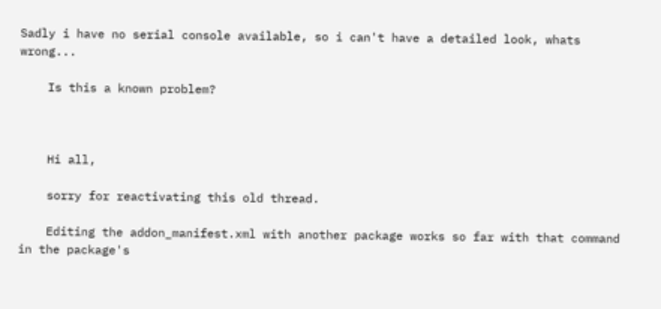Sadly i have no serial console available, so i can't have a detailed look, whats wrong...

    Is this a known problem?



    Hi all,

    sorry for reactivating this old thread.

    Editing the addon_manifest.xml with another package works so far with that command in the package's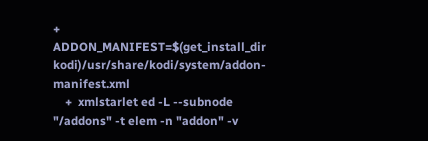+  ADDON_MANIFEST=$(get_install_dir kodi)/usr/share/kodi/system/addon-manifest.xml
    +  xmlstarlet ed -L --subnode "/addons" -t elem -n "addon" -v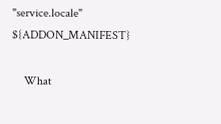"service.locale" ${ADDON_MANIFEST}

    What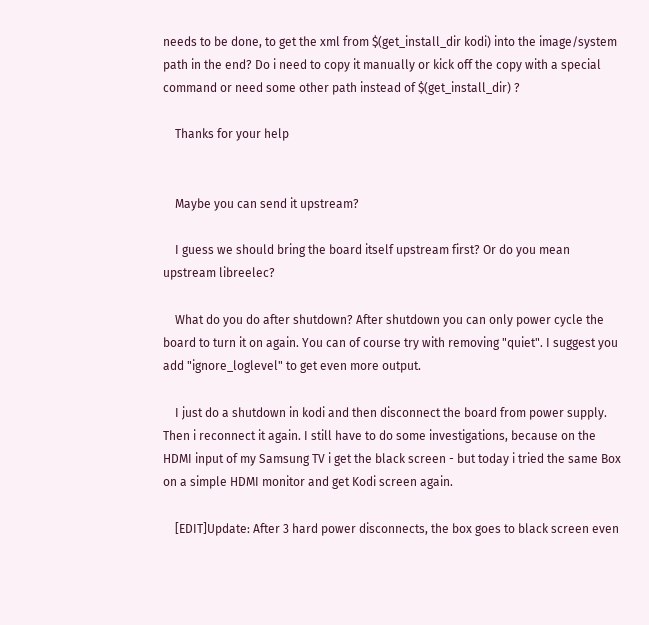needs to be done, to get the xml from $(get_install_dir kodi) into the image/system path in the end? Do i need to copy it manually or kick off the copy with a special command or need some other path instead of $(get_install_dir) ?

    Thanks for your help


    Maybe you can send it upstream?

    I guess we should bring the board itself upstream first? Or do you mean upstream libreelec?

    What do you do after shutdown? After shutdown you can only power cycle the board to turn it on again. You can of course try with removing "quiet". I suggest you add "ignore_loglevel" to get even more output.

    I just do a shutdown in kodi and then disconnect the board from power supply. Then i reconnect it again. I still have to do some investigations, because on the HDMI input of my Samsung TV i get the black screen - but today i tried the same Box on a simple HDMI monitor and get Kodi screen again.

    [EDIT]Update: After 3 hard power disconnects, the box goes to black screen even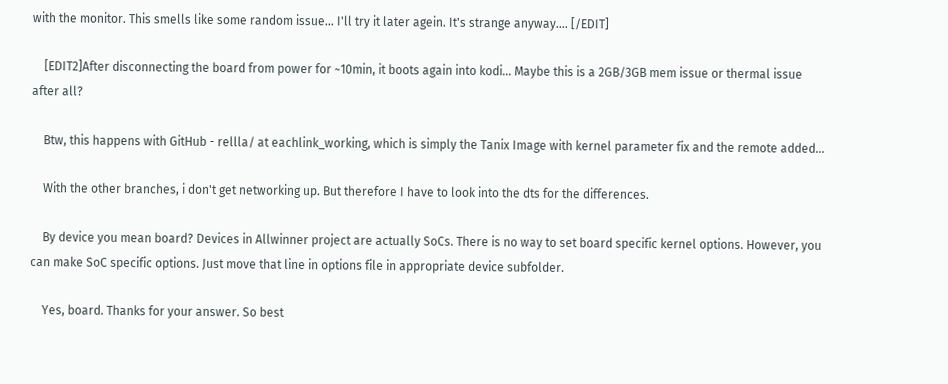with the monitor. This smells like some random issue... I'll try it later agein. It's strange anyway.... [/EDIT]

    [EDIT2]After disconnecting the board from power for ~10min, it boots again into kodi... Maybe this is a 2GB/3GB mem issue or thermal issue after all?

    Btw, this happens with GitHub - rellla/ at eachlink_working, which is simply the Tanix Image with kernel parameter fix and the remote added...

    With the other branches, i don't get networking up. But therefore I have to look into the dts for the differences.

    By device you mean board? Devices in Allwinner project are actually SoCs. There is no way to set board specific kernel options. However, you can make SoC specific options. Just move that line in options file in appropriate device subfolder.

    Yes, board. Thanks for your answer. So best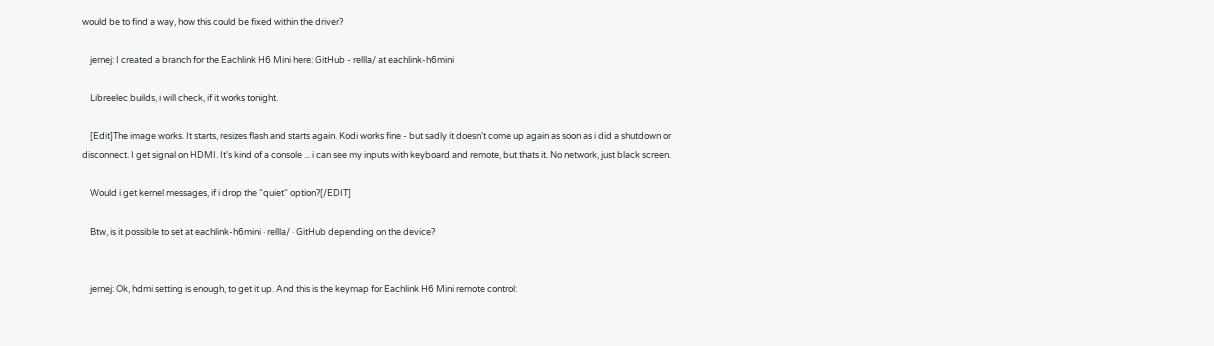would be to find a way, how this could be fixed within the driver?

    jernej: I created a branch for the Eachlink H6 Mini here: GitHub - rellla/ at eachlink-h6mini

    Libreelec builds, i will check, if it works tonight.

    [Edit]The image works. It starts, resizes flash and starts again. Kodi works fine - but sadly it doesn't come up again as soon as i did a shutdown or disconnect. I get signal on HDMI. It's kind of a console ... i can see my inputs with keyboard and remote, but thats it. No network, just black screen.

    Would i get kernel messages, if i drop the “quiet“ option?[/EDIT]

    Btw, is it possible to set at eachlink-h6mini · rellla/ · GitHub depending on the device?


    jernej: Ok, hdmi setting is enough, to get it up. And this is the keymap for Eachlink H6 Mini remote control: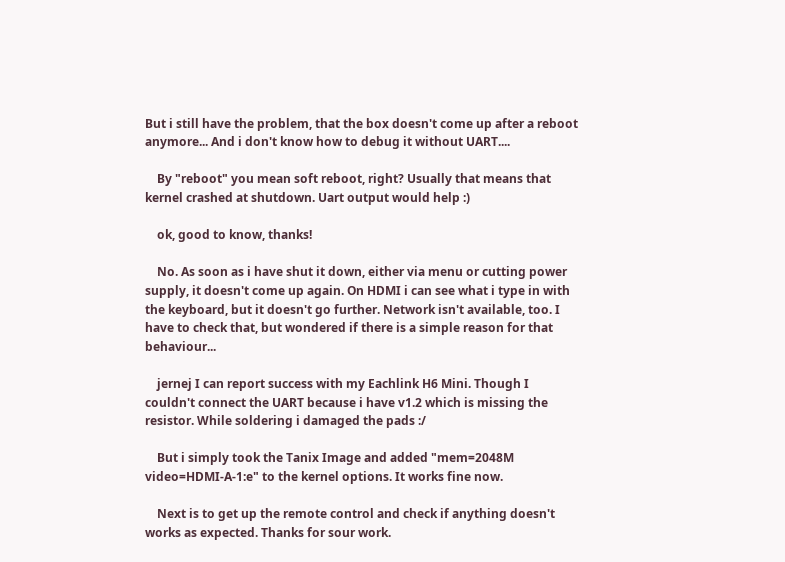But i still have the problem, that the box doesn't come up after a reboot anymore... And i don't know how to debug it without UART....

    By "reboot" you mean soft reboot, right? Usually that means that kernel crashed at shutdown. Uart output would help :)

    ok, good to know, thanks!

    No. As soon as i have shut it down, either via menu or cutting power supply, it doesn't come up again. On HDMI i can see what i type in with the keyboard, but it doesn't go further. Network isn't available, too. I have to check that, but wondered if there is a simple reason for that behaviour...

    jernej I can report success with my Eachlink H6 Mini. Though I couldn't connect the UART because i have v1.2 which is missing the resistor. While soldering i damaged the pads :/

    But i simply took the Tanix Image and added "mem=2048M video=HDMI-A-1:e" to the kernel options. It works fine now.

    Next is to get up the remote control and check if anything doesn't works as expected. Thanks for sour work.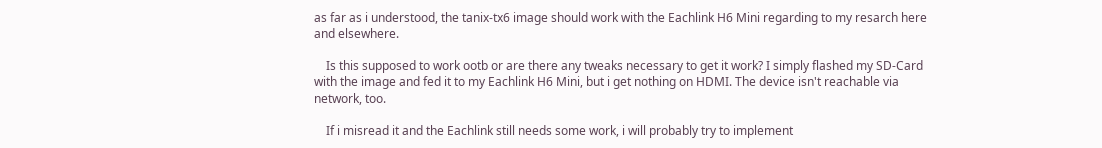as far as i understood, the tanix-tx6 image should work with the Eachlink H6 Mini regarding to my resarch here and elsewhere.

    Is this supposed to work ootb or are there any tweaks necessary to get it work? I simply flashed my SD-Card with the image and fed it to my Eachlink H6 Mini, but i get nothing on HDMI. The device isn't reachable via network, too.

    If i misread it and the Eachlink still needs some work, i will probably try to implement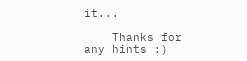it...

    Thanks for any hints :)